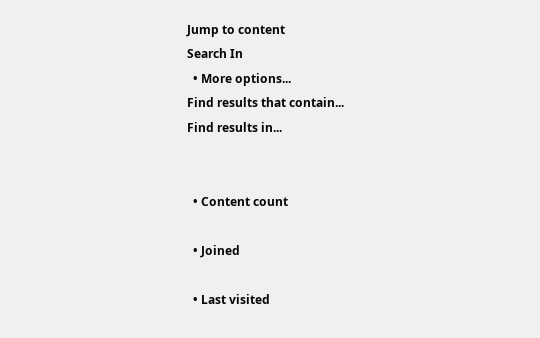Jump to content
Search In
  • More options...
Find results that contain...
Find results in...


  • Content count

  • Joined

  • Last visited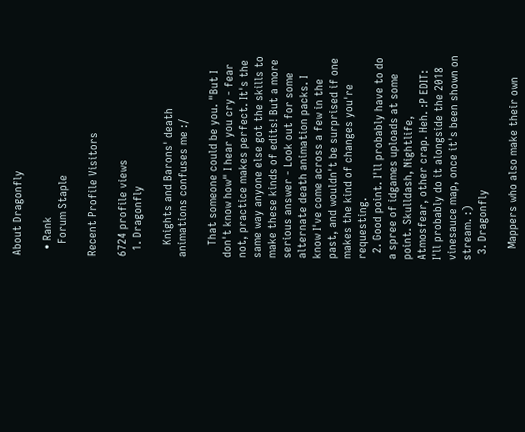About Dragonfly

  • Rank
    Forum Staple

Recent Profile Visitors

6724 profile views
  1. Dragonfly

    Knights and Barons' death animations confuses me :/

    That someone could be you. "But I don't know how" I hear you cry - fear not, practice makes perfect. It's the same way anyone else got the skills to make these kinds of edits! But a more serious answer - Look out for some alternate death animation packs. I know I've come across a few in the past, and wouldn't be surprised if one makes the kind of changes you're requesting.
  2. Good point. I'll probably have to do a spree of idgames uploads at some point. Skulldash, Nightlife, Atmosfear, other crap. Heh. :P EDIT: I'll probably do it alongside the 2018 vinesauce map, once it's been shown on stream. :)
  3. Dragonfly

    Mappers who also make their own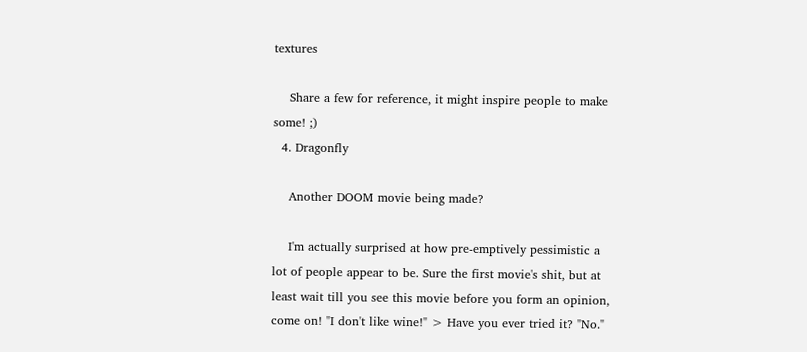textures

    Share a few for reference, it might inspire people to make some! ;)
  4. Dragonfly

    Another DOOM movie being made?

    I'm actually surprised at how pre-emptively pessimistic a lot of people appear to be. Sure the first movie's shit, but at least wait till you see this movie before you form an opinion, come on! "I don't like wine!" > Have you ever tried it? "No."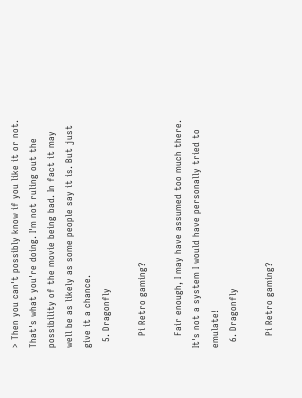> Then you can't possibly know if you like it or not. That's what you're doing. I'm not ruling out the possibility of the movie being bad. In fact it may well be as likely as some people say it is. But just give it a chance.
  5. Dragonfly

    Pi Retro gaming?

    Fair enough, I may have assumed too much there. It's not a system I would have personally tried to emulate!
  6. Dragonfly

    Pi Retro gaming?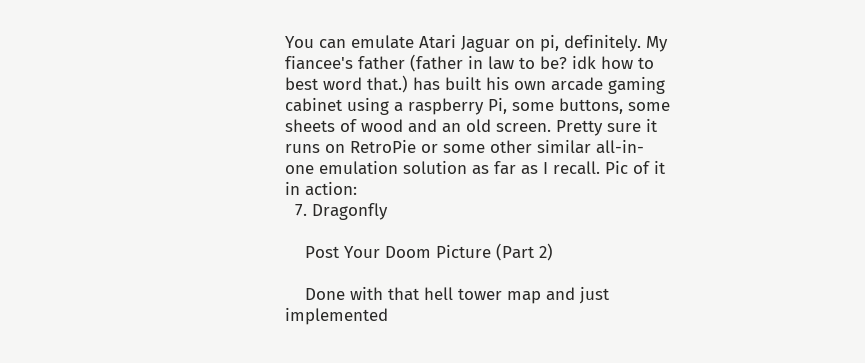You can emulate Atari Jaguar on pi, definitely. My fiancee's father (father in law to be? idk how to best word that.) has built his own arcade gaming cabinet using a raspberry Pi, some buttons, some sheets of wood and an old screen. Pretty sure it runs on RetroPie or some other similar all-in-one emulation solution as far as I recall. Pic of it in action:
  7. Dragonfly

    Post Your Doom Picture (Part 2)

    Done with that hell tower map and just implemented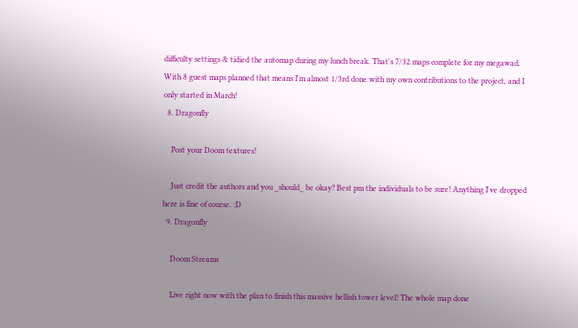difficulty settings & tidied the automap during my lunch break. That's 7/32 maps complete for my megawad. With 8 guest maps planned that means I'm almost 1/3rd done with my own contributions to the project, and I only started in March!
  8. Dragonfly

    Post your Doom textures!

    Just credit the authors and you _should_ be okay? Best pm the individuals to be sure! Anything I've dropped here is fine of course. :D
  9. Dragonfly

    Doom Streams

    Live right now with the plan to finish this massive hellish tower level! The whole map done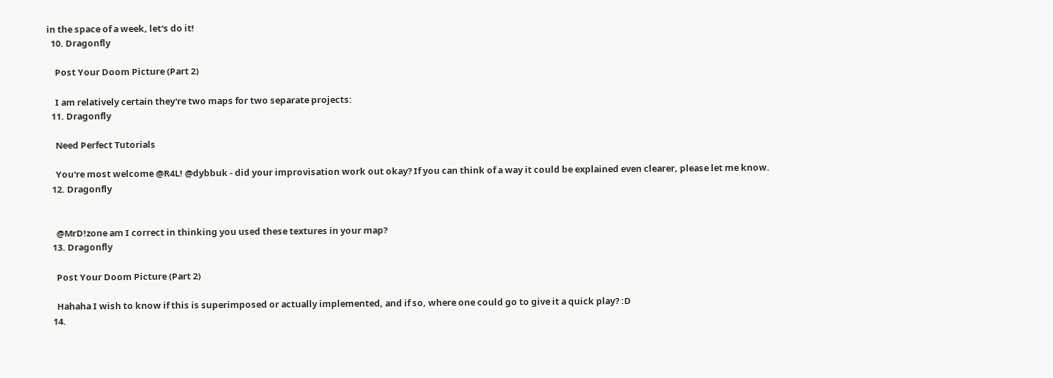in the space of a week, let's do it!
  10. Dragonfly

    Post Your Doom Picture (Part 2)

    I am relatively certain they're two maps for two separate projects:
  11. Dragonfly

    Need Perfect Tutorials

    You're most welcome @R4L! @dybbuk - did your improvisation work out okay? If you can think of a way it could be explained even clearer, please let me know.
  12. Dragonfly


    @MrD!zone am I correct in thinking you used these textures in your map?
  13. Dragonfly

    Post Your Doom Picture (Part 2)

    Hahaha I wish to know if this is superimposed or actually implemented, and if so, where one could go to give it a quick play? :D
  14.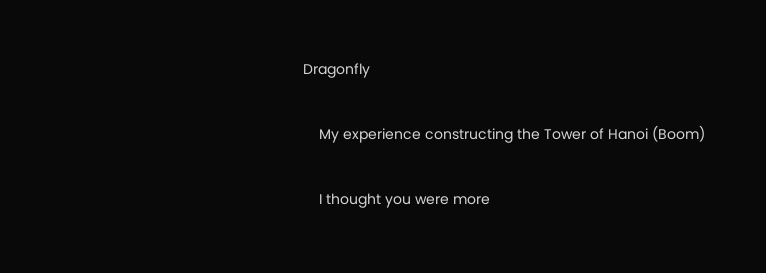Dragonfly

    My experience constructing the Tower of Hanoi (Boom)

    I thought you were more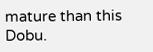mature than this Dobu.